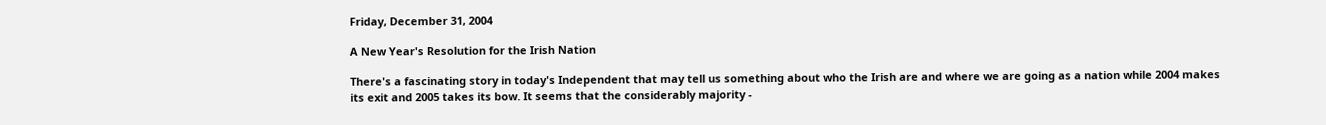Friday, December 31, 2004

A New Year's Resolution for the Irish Nation

There's a fascinating story in today's Independent that may tell us something about who the Irish are and where we are going as a nation while 2004 makes its exit and 2005 takes its bow. It seems that the considerably majority -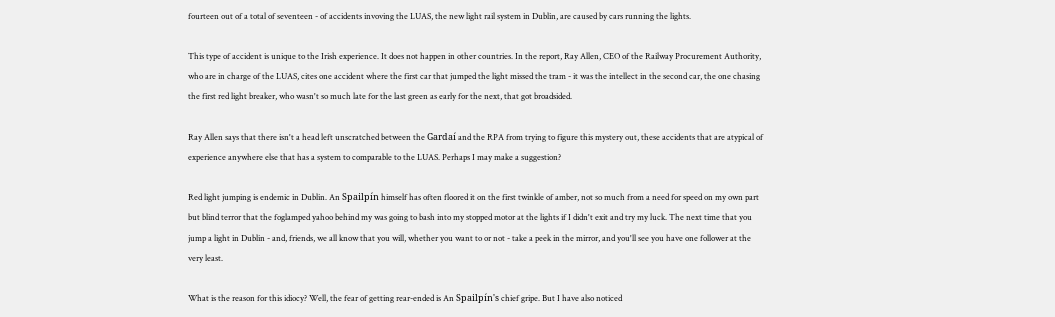fourteen out of a total of seventeen - of accidents invoving the LUAS, the new light rail system in Dublin, are caused by cars running the lights.

This type of accident is unique to the Irish experience. It does not happen in other countries. In the report, Ray Allen, CEO of the Railway Procurement Authority, who are in charge of the LUAS, cites one accident where the first car that jumped the light missed the tram - it was the intellect in the second car, the one chasing the first red light breaker, who wasn't so much late for the last green as early for the next, that got broadsided.

Ray Allen says that there isn't a head left unscratched between the Gardaí and the RPA from trying to figure this mystery out, these accidents that are atypical of experience anywhere else that has a system to comparable to the LUAS. Perhaps I may make a suggestion?

Red light jumping is endemic in Dublin. An Spailpín himself has often floored it on the first twinkle of amber, not so much from a need for speed on my own part but blind terror that the foglamped yahoo behind my was going to bash into my stopped motor at the lights if I didn't exit and try my luck. The next time that you jump a light in Dublin - and, friends, we all know that you will, whether you want to or not - take a peek in the mirror, and you'll see you have one follower at the very least.

What is the reason for this idiocy? Well, the fear of getting rear-ended is An Spailpín's chief gripe. But I have also noticed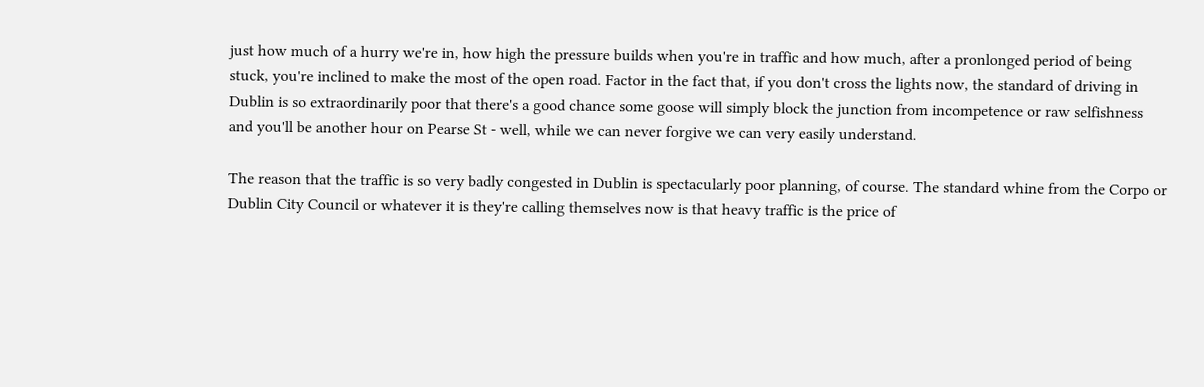just how much of a hurry we're in, how high the pressure builds when you're in traffic and how much, after a pronlonged period of being stuck, you're inclined to make the most of the open road. Factor in the fact that, if you don't cross the lights now, the standard of driving in Dublin is so extraordinarily poor that there's a good chance some goose will simply block the junction from incompetence or raw selfishness and you'll be another hour on Pearse St - well, while we can never forgive we can very easily understand.

The reason that the traffic is so very badly congested in Dublin is spectacularly poor planning, of course. The standard whine from the Corpo or Dublin City Council or whatever it is they're calling themselves now is that heavy traffic is the price of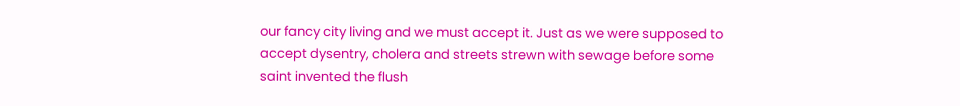our fancy city living and we must accept it. Just as we were supposed to accept dysentry, cholera and streets strewn with sewage before some saint invented the flush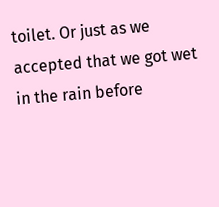toilet. Or just as we accepted that we got wet in the rain before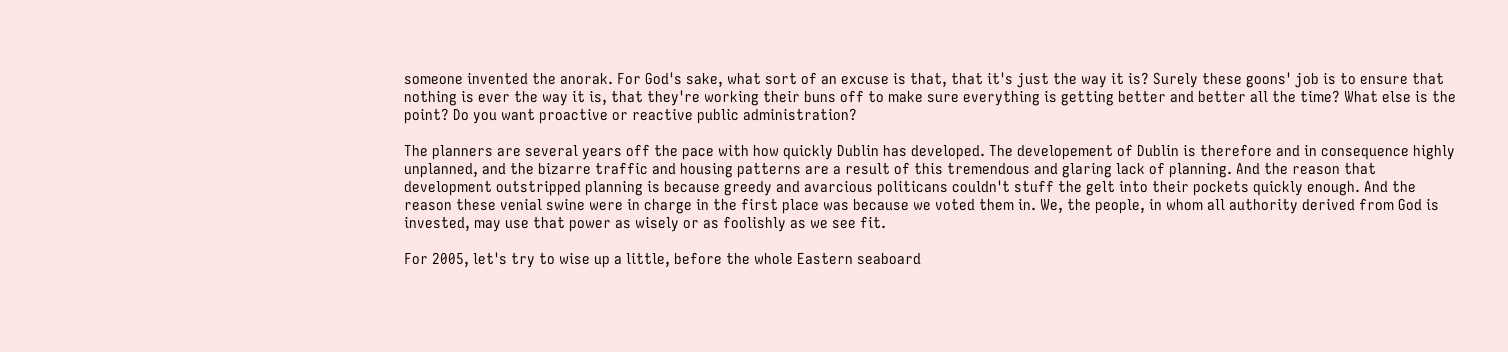someone invented the anorak. For God's sake, what sort of an excuse is that, that it's just the way it is? Surely these goons' job is to ensure that nothing is ever the way it is, that they're working their buns off to make sure everything is getting better and better all the time? What else is the point? Do you want proactive or reactive public administration?

The planners are several years off the pace with how quickly Dublin has developed. The developement of Dublin is therefore and in consequence highly unplanned, and the bizarre traffic and housing patterns are a result of this tremendous and glaring lack of planning. And the reason that development outstripped planning is because greedy and avarcious politicans couldn't stuff the gelt into their pockets quickly enough. And the reason these venial swine were in charge in the first place was because we voted them in. We, the people, in whom all authority derived from God is invested, may use that power as wisely or as foolishly as we see fit.

For 2005, let's try to wise up a little, before the whole Eastern seaboard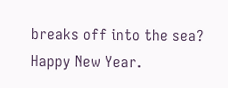breaks off into the sea? Happy New Year.